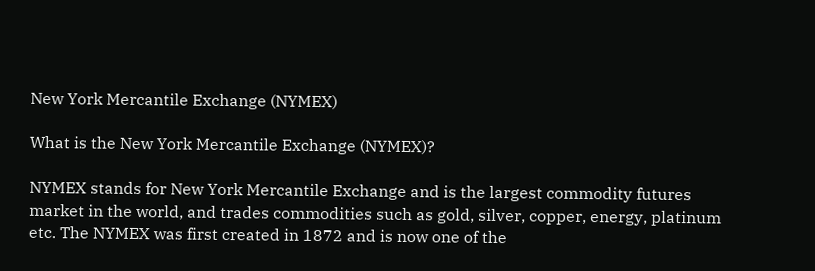New York Mercantile Exchange (NYMEX)

What is the New York Mercantile Exchange (NYMEX)?

NYMEX stands for New York Mercantile Exchange and is the largest commodity futures market in the world, and trades commodities such as gold, silver, copper, energy, platinum etc. The NYMEX was first created in 1872 and is now one of the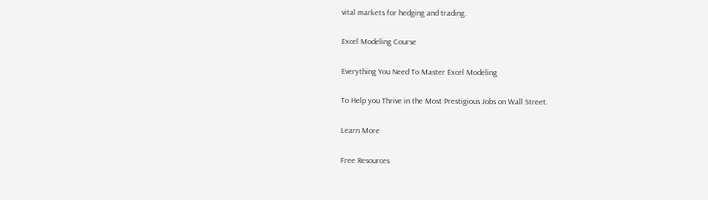vital markets for hedging and trading.

Excel Modeling Course

Everything You Need To Master Excel Modeling

To Help you Thrive in the Most Prestigious Jobs on Wall Street.

Learn More

Free Resources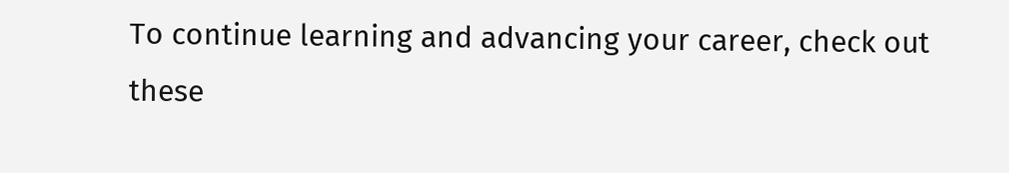To continue learning and advancing your career, check out these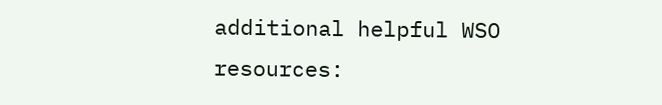additional helpful WSO resources: